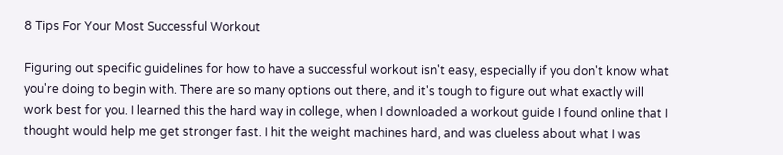8 Tips For Your Most Successful Workout

Figuring out specific guidelines for how to have a successful workout isn't easy, especially if you don't know what you're doing to begin with. There are so many options out there, and it's tough to figure out what exactly will work best for you. I learned this the hard way in college, when I downloaded a workout guide I found online that I thought would help me get stronger fast. I hit the weight machines hard, and was clueless about what I was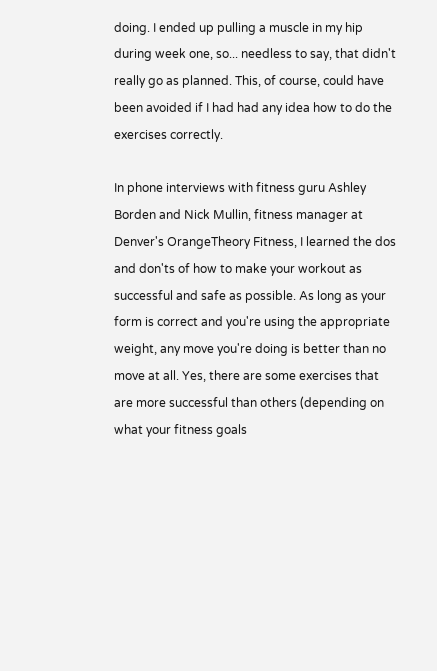doing. I ended up pulling a muscle in my hip during week one, so... needless to say, that didn't really go as planned. This, of course, could have been avoided if I had had any idea how to do the exercises correctly.

In phone interviews with fitness guru Ashley Borden and Nick Mullin, fitness manager at Denver's OrangeTheory Fitness, I learned the dos and don'ts of how to make your workout as successful and safe as possible. As long as your form is correct and you're using the appropriate weight, any move you're doing is better than no move at all. Yes, there are some exercises that are more successful than others (depending on what your fitness goals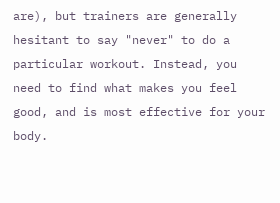are), but trainers are generally hesitant to say "never" to do a particular workout. Instead, you need to find what makes you feel good, and is most effective for your body.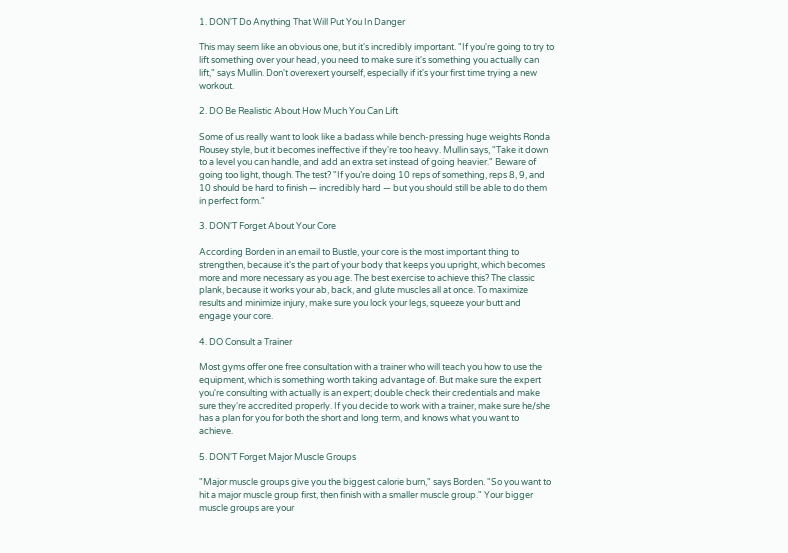1. DON'T Do Anything That Will Put You In Danger

This may seem like an obvious one, but it's incredibly important. "If you're going to try to lift something over your head, you need to make sure it's something you actually can lift," says Mullin. Don't overexert yourself, especially if it's your first time trying a new workout.

2. DO Be Realistic About How Much You Can Lift

Some of us really want to look like a badass while bench-pressing huge weights Ronda Rousey style, but it becomes ineffective if they're too heavy. Mullin says, "Take it down to a level you can handle, and add an extra set instead of going heavier." Beware of going too light, though. The test? "If you’re doing 10 reps of something, reps 8, 9, and 10 should be hard to finish — incredibly hard — but you should still be able to do them in perfect form."

3. DON'T Forget About Your Core

According Borden in an email to Bustle, your core is the most important thing to strengthen, because it's the part of your body that keeps you upright, which becomes more and more necessary as you age. The best exercise to achieve this? The classic plank, because it works your ab, back, and glute muscles all at once. To maximize results and minimize injury, make sure you lock your legs, squeeze your butt and engage your core.

4. DO Consult a Trainer

Most gyms offer one free consultation with a trainer who will teach you how to use the equipment, which is something worth taking advantage of. But make sure the expert you're consulting with actually is an expert; double check their credentials and make sure they're accredited properly. If you decide to work with a trainer, make sure he/she has a plan for you for both the short and long term, and knows what you want to achieve.

5. DON'T Forget Major Muscle Groups

"Major muscle groups give you the biggest calorie burn," says Borden. "So you want to hit a major muscle group first, then finish with a smaller muscle group." Your bigger muscle groups are your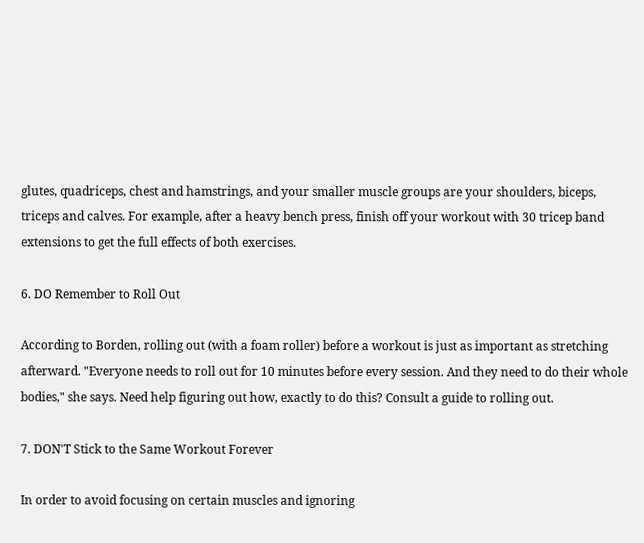glutes, quadriceps, chest and hamstrings, and your smaller muscle groups are your shoulders, biceps, triceps and calves. For example, after a heavy bench press, finish off your workout with 30 tricep band extensions to get the full effects of both exercises.

6. DO Remember to Roll Out

According to Borden, rolling out (with a foam roller) before a workout is just as important as stretching afterward. "Everyone needs to roll out for 10 minutes before every session. And they need to do their whole bodies," she says. Need help figuring out how, exactly to do this? Consult a guide to rolling out.

7. DON'T Stick to the Same Workout Forever

In order to avoid focusing on certain muscles and ignoring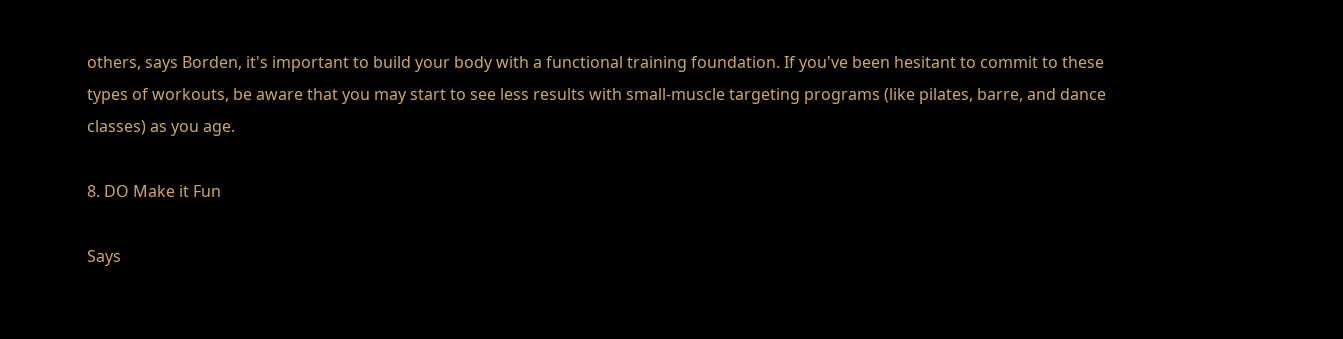others, says Borden, it's important to build your body with a functional training foundation. If you've been hesitant to commit to these types of workouts, be aware that you may start to see less results with small-muscle targeting programs (like pilates, barre, and dance classes) as you age.

8. DO Make it Fun

Says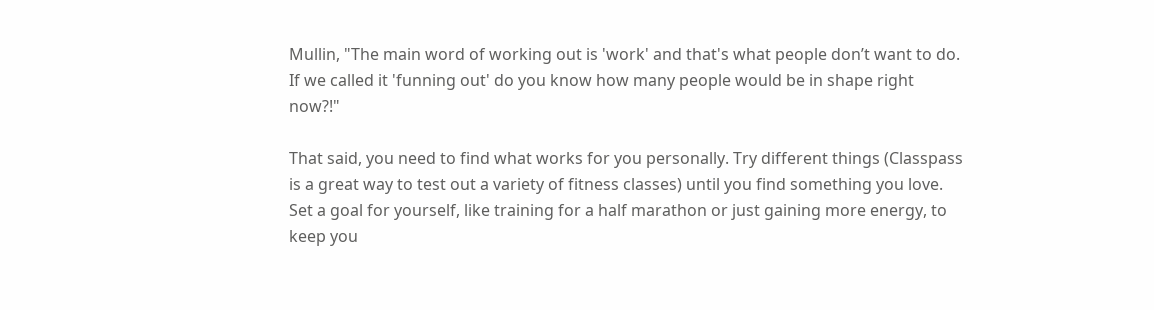Mullin, "The main word of working out is 'work' and that's what people don’t want to do. If we called it 'funning out' do you know how many people would be in shape right now?!"

That said, you need to find what works for you personally. Try different things (Classpass is a great way to test out a variety of fitness classes) until you find something you love. Set a goal for yourself, like training for a half marathon or just gaining more energy, to keep you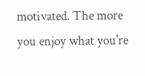motivated. The more you enjoy what you're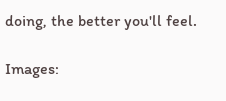doing, the better you'll feel.

Images: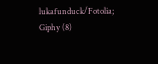lukafunduck/Fotolia; Giphy (8)